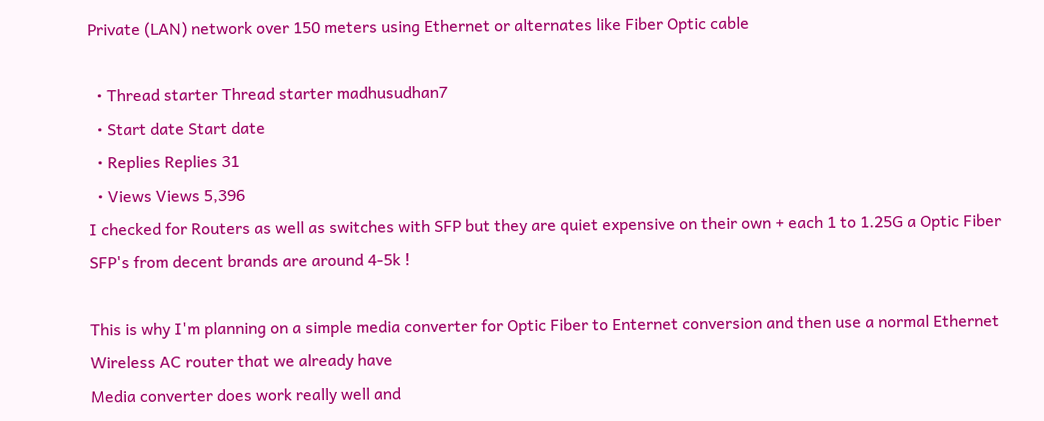Private (LAN) network over 150 meters using Ethernet or alternates like Fiber Optic cable

  • Thread starter Thread starter madhusudhan7
  • Start date Start date
  • Replies Replies 31
  • Views Views 5,396
I checked for Routers as well as switches with SFP but they are quiet expensive on their own + each 1 to 1.25G a Optic Fiber SFP's from decent brands are around 4-5k !

This is why I'm planning on a simple media converter for Optic Fiber to Enternet conversion and then use a normal Ethernet Wireless AC router that we already have
Media converter does work really well and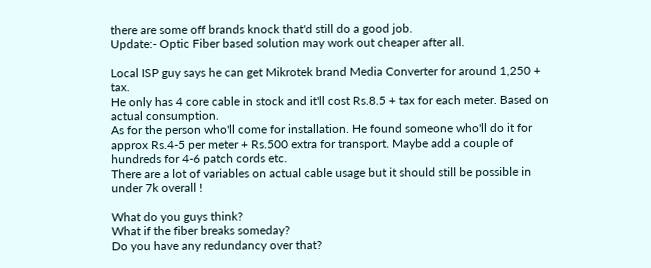there are some off brands knock that'd still do a good job.
Update:- Optic Fiber based solution may work out cheaper after all.

Local ISP guy says he can get Mikrotek brand Media Converter for around 1,250 + tax.
He only has 4 core cable in stock and it'll cost Rs.8.5 + tax for each meter. Based on actual consumption.
As for the person who'll come for installation. He found someone who'll do it for approx Rs.4-5 per meter + Rs.500 extra for transport. Maybe add a couple of hundreds for 4-6 patch cords etc.
There are a lot of variables on actual cable usage but it should still be possible in under 7k overall !

What do you guys think?
What if the fiber breaks someday?
Do you have any redundancy over that?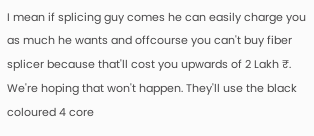I mean if splicing guy comes he can easily charge you as much he wants and offcourse you can't buy fiber splicer because that'll cost you upwards of 2 Lakh ₹.
We're hoping that won't happen. They'll use the black coloured 4 core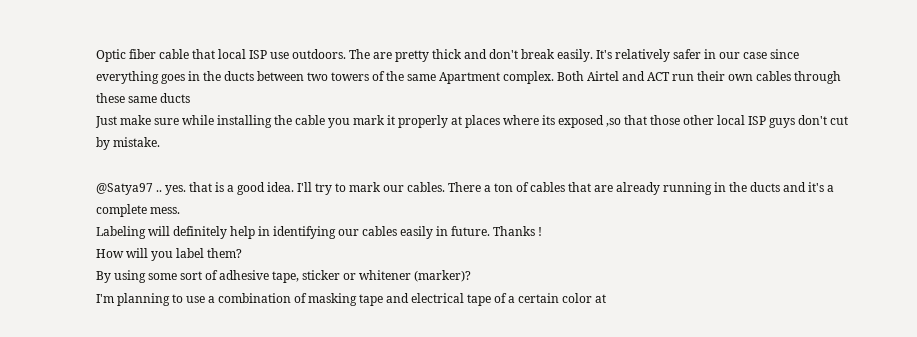Optic fiber cable that local ISP use outdoors. The are pretty thick and don't break easily. It's relatively safer in our case since everything goes in the ducts between two towers of the same Apartment complex. Both Airtel and ACT run their own cables through these same ducts
Just make sure while installing the cable you mark it properly at places where its exposed ,so that those other local ISP guys don't cut by mistake.

@Satya97 .. yes. that is a good idea. I'll try to mark our cables. There a ton of cables that are already running in the ducts and it's a complete mess.
Labeling will definitely help in identifying our cables easily in future. Thanks !
How will you label them?
By using some sort of adhesive tape, sticker or whitener (marker)?
I'm planning to use a combination of masking tape and electrical tape of a certain color at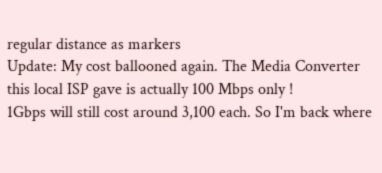regular distance as markers
Update: My cost ballooned again. The Media Converter this local ISP gave is actually 100 Mbps only !
1Gbps will still cost around 3,100 each. So I'm back where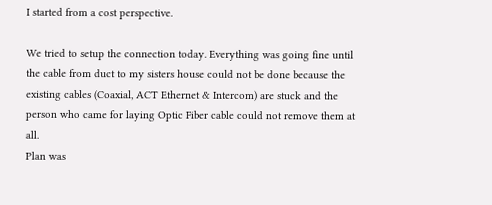I started from a cost perspective.

We tried to setup the connection today. Everything was going fine until the cable from duct to my sisters house could not be done because the existing cables (Coaxial, ACT Ethernet & Intercom) are stuck and the person who came for laying Optic Fiber cable could not remove them at all.
Plan was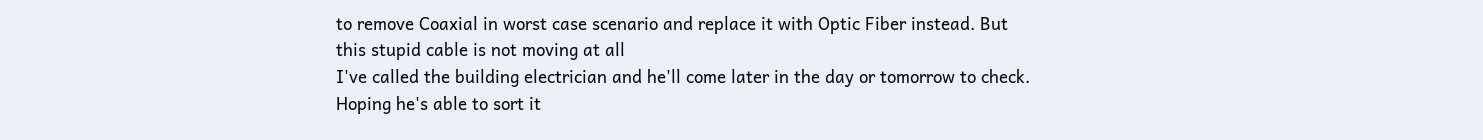to remove Coaxial in worst case scenario and replace it with Optic Fiber instead. But this stupid cable is not moving at all
I've called the building electrician and he'll come later in the day or tomorrow to check. Hoping he's able to sort it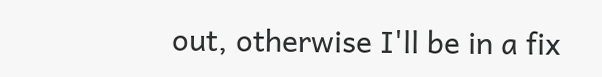out, otherwise I'll be in a fix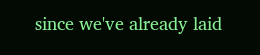since we've already laid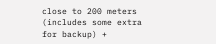close to 200 meters (includes some extra for backup) +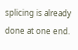splicing is already done at one end.